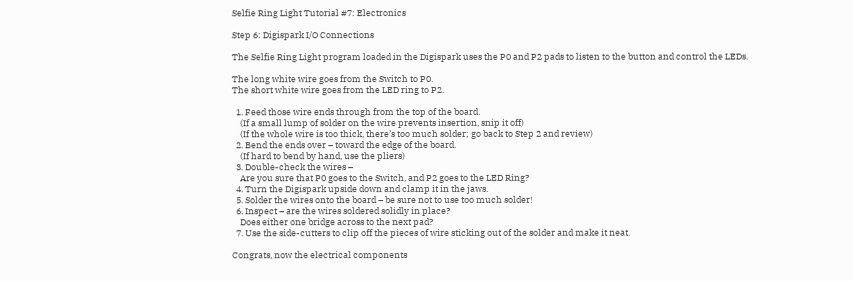Selfie Ring Light Tutorial #7: Electronics

Step 6: Digispark I/O Connections

The Selfie Ring Light program loaded in the Digispark uses the P0 and P2 pads to listen to the button and control the LEDs.

The long white wire goes from the Switch to P0.
The short white wire goes from the LED ring to P2.

  1. Feed those wire ends through from the top of the board.
    (If a small lump of solder on the wire prevents insertion, snip it off)
    (If the whole wire is too thick, there’s too much solder; go back to Step 2 and review)
  2. Bend the ends over – toward the edge of the board.
    (If hard to bend by hand, use the pliers)
  3. Double-check the wires –
    Are you sure that P0 goes to the Switch, and P2 goes to the LED Ring?
  4. Turn the Digispark upside down and clamp it in the jaws.
  5. Solder the wires onto the board – be sure not to use too much solder!
  6. Inspect – are the wires soldered solidly in place?
    Does either one bridge across to the next pad?
  7. Use the side-cutters to clip off the pieces of wire sticking out of the solder and make it neat.

Congrats, now the electrical components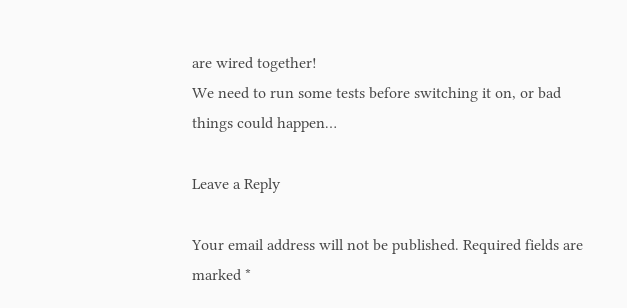are wired together!
We need to run some tests before switching it on, or bad things could happen…

Leave a Reply

Your email address will not be published. Required fields are marked *